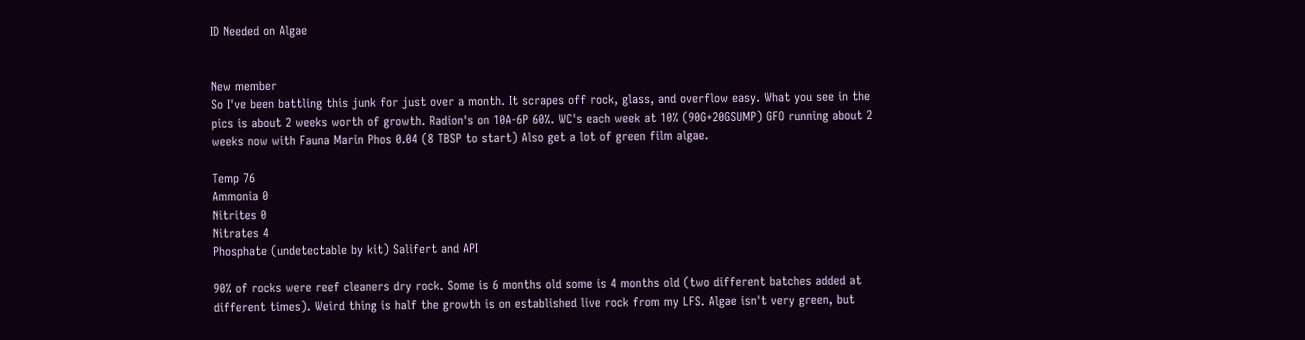ID Needed on Algae


New member
So I've been battling this junk for just over a month. It scrapes off rock, glass, and overflow easy. What you see in the pics is about 2 weeks worth of growth. Radion's on 10A-6P 60%. WC's each week at 10% (90G+20GSUMP) GFO running about 2 weeks now with Fauna Marin Phos 0.04 (8 TBSP to start) Also get a lot of green film algae.

Temp 76
Ammonia 0
Nitrites 0
Nitrates 4
Phosphate (undetectable by kit) Salifert and API

90% of rocks were reef cleaners dry rock. Some is 6 months old some is 4 months old (two different batches added at different times). Weird thing is half the growth is on established live rock from my LFS. Algae isn't very green, but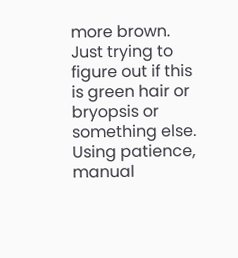more brown. Just trying to figure out if this is green hair or bryopsis or something else. Using patience, manual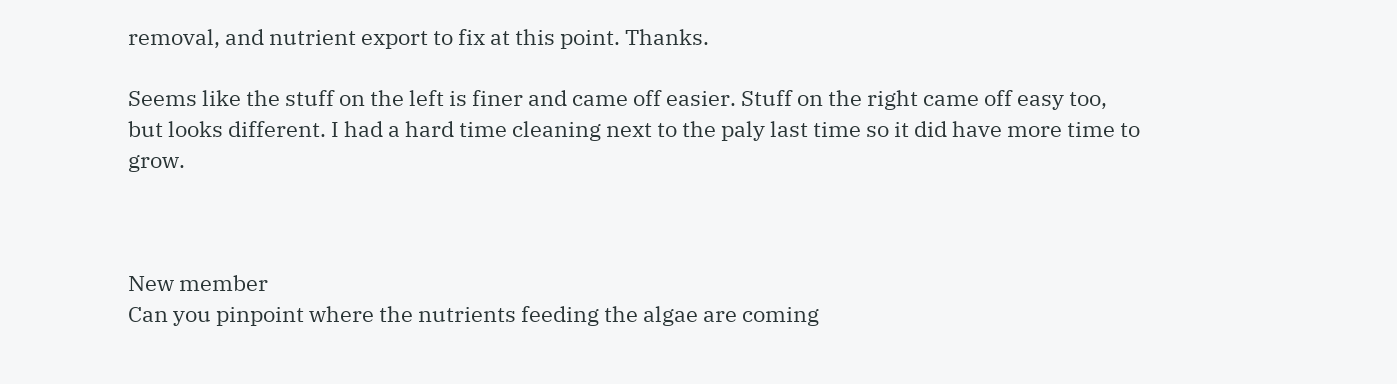removal, and nutrient export to fix at this point. Thanks.

Seems like the stuff on the left is finer and came off easier. Stuff on the right came off easy too, but looks different. I had a hard time cleaning next to the paly last time so it did have more time to grow.



New member
Can you pinpoint where the nutrients feeding the algae are coming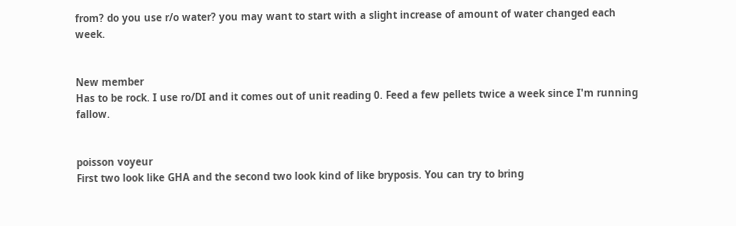from? do you use r/o water? you may want to start with a slight increase of amount of water changed each week.


New member
Has to be rock. I use ro/DI and it comes out of unit reading 0. Feed a few pellets twice a week since I'm running fallow.


poisson voyeur
First two look like GHA and the second two look kind of like bryposis. You can try to bring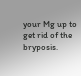your Mg up to get rid of the bryposis.